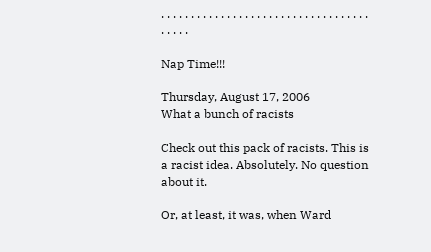. . . . . . . . . . . . . . . . . . . . . . . . . . . . . . . . . . . . . . . .

Nap Time!!!

Thursday, August 17, 2006
What a bunch of racists

Check out this pack of racists. This is a racist idea. Absolutely. No question about it.

Or, at least, it was, when Ward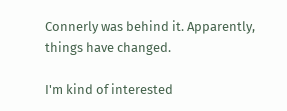Connerly was behind it. Apparently, things have changed.

I'm kind of interested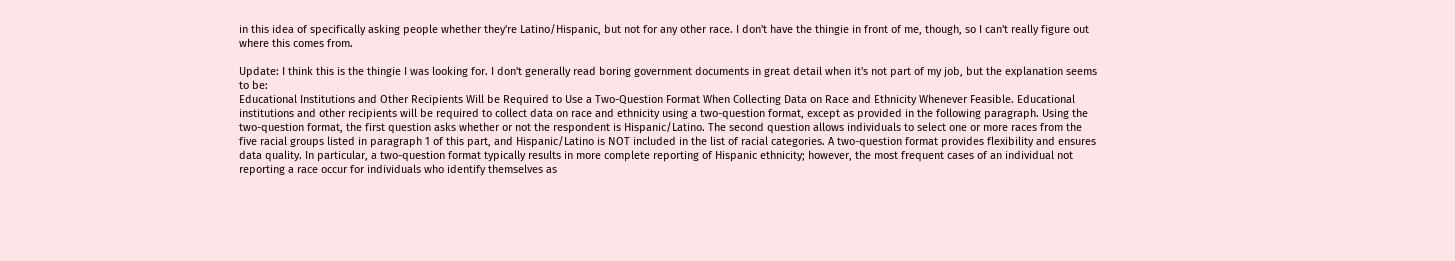in this idea of specifically asking people whether they're Latino/Hispanic, but not for any other race. I don't have the thingie in front of me, though, so I can't really figure out where this comes from.

Update: I think this is the thingie I was looking for. I don't generally read boring government documents in great detail when it's not part of my job, but the explanation seems to be:
Educational Institutions and Other Recipients Will be Required to Use a Two-Question Format When Collecting Data on Race and Ethnicity Whenever Feasible. Educational institutions and other recipients will be required to collect data on race and ethnicity using a two-question format, except as provided in the following paragraph. Using the two-question format, the first question asks whether or not the respondent is Hispanic/Latino. The second question allows individuals to select one or more races from the five racial groups listed in paragraph 1 of this part, and Hispanic/Latino is NOT included in the list of racial categories. A two-question format provides flexibility and ensures data quality. In particular, a two-question format typically results in more complete reporting of Hispanic ethnicity; however, the most frequent cases of an individual not reporting a race occur for individuals who identify themselves as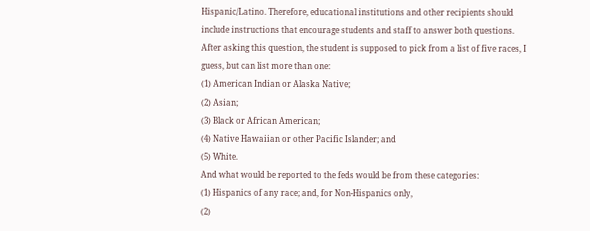Hispanic/Latino. Therefore, educational institutions and other recipients should include instructions that encourage students and staff to answer both questions.
After asking this question, the student is supposed to pick from a list of five races, I guess, but can list more than one:
(1) American Indian or Alaska Native;
(2) Asian;
(3) Black or African American;
(4) Native Hawaiian or other Pacific Islander; and
(5) White.
And what would be reported to the feds would be from these categories:
(1) Hispanics of any race; and, for Non-Hispanics only,
(2)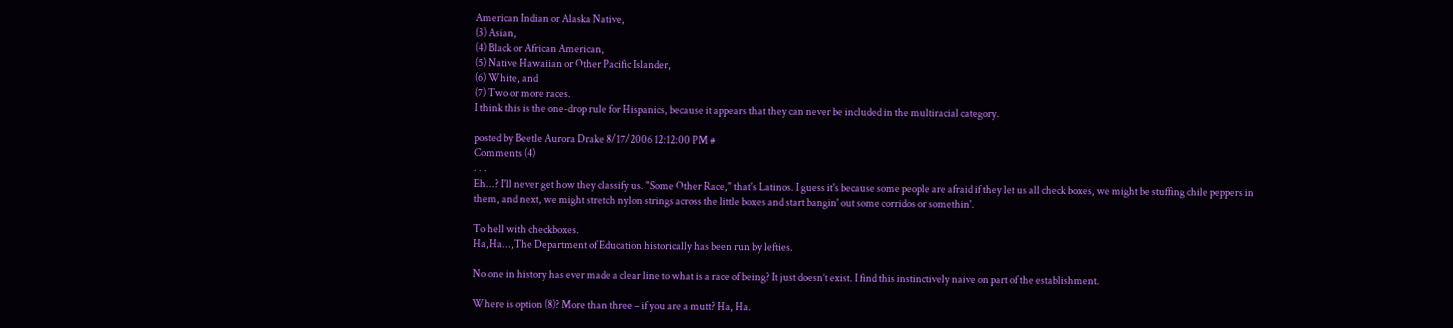American Indian or Alaska Native,
(3) Asian,
(4) Black or African American,
(5) Native Hawaiian or Other Pacific Islander,
(6) White, and
(7) Two or more races.
I think this is the one-drop rule for Hispanics, because it appears that they can never be included in the multiracial category.

posted by Beetle Aurora Drake 8/17/2006 12:12:00 PM #
Comments (4)
. . .
Eh...? I'll never get how they classify us. "Some Other Race," that's Latinos. I guess it's because some people are afraid if they let us all check boxes, we might be stuffing chile peppers in them, and next, we might stretch nylon strings across the little boxes and start bangin' out some corridos or somethin'.

To hell with checkboxes.
Ha,Ha...,The Department of Education historically has been run by lefties.

No one in history has ever made a clear line to what is a race of being? It just doesn’t exist. I find this instinctively naive on part of the establishment.

Where is option (8)? More than three – if you are a mutt? Ha, Ha.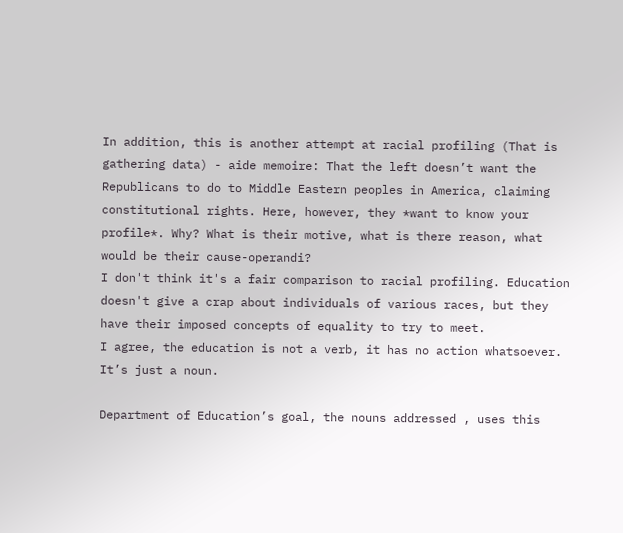In addition, this is another attempt at racial profiling (That is gathering data) - aide memoire: That the left doesn’t want the Republicans to do to Middle Eastern peoples in America, claiming constitutional rights. Here, however, they *want to know your profile*. Why? What is their motive, what is there reason, what would be their cause-operandi?
I don't think it's a fair comparison to racial profiling. Education doesn't give a crap about individuals of various races, but they have their imposed concepts of equality to try to meet.
I agree, the education is not a verb, it has no action whatsoever. It’s just a noun.

Department of Education’s goal, the nouns addressed , uses this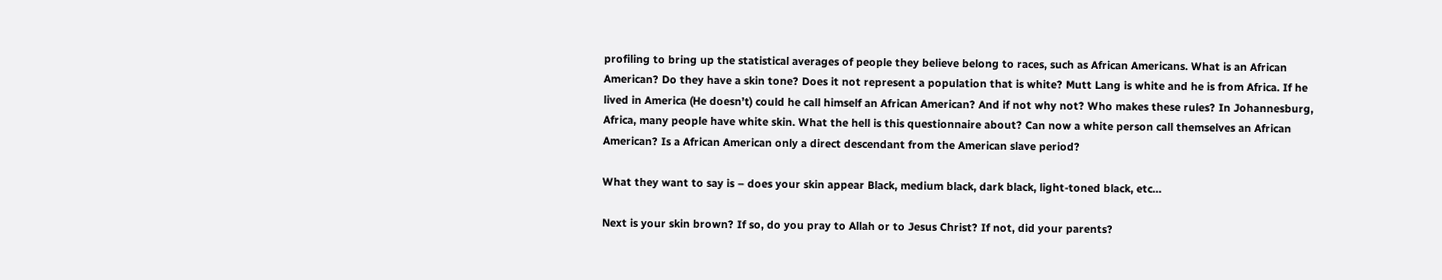profiling to bring up the statistical averages of people they believe belong to races, such as African Americans. What is an African American? Do they have a skin tone? Does it not represent a population that is white? Mutt Lang is white and he is from Africa. If he lived in America (He doesn’t) could he call himself an African American? And if not why not? Who makes these rules? In Johannesburg, Africa, many people have white skin. What the hell is this questionnaire about? Can now a white person call themselves an African American? Is a African American only a direct descendant from the American slave period?

What they want to say is – does your skin appear Black, medium black, dark black, light-toned black, etc…

Next is your skin brown? If so, do you pray to Allah or to Jesus Christ? If not, did your parents?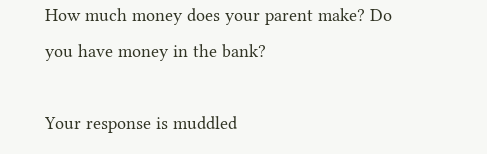How much money does your parent make? Do you have money in the bank?

Your response is muddled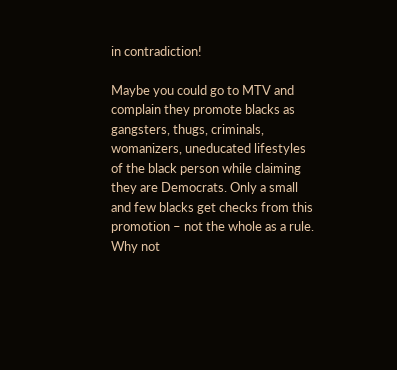in contradiction!

Maybe you could go to MTV and complain they promote blacks as gangsters, thugs, criminals, womanizers, uneducated lifestyles of the black person while claiming they are Democrats. Only a small and few blacks get checks from this promotion – not the whole as a rule. Why not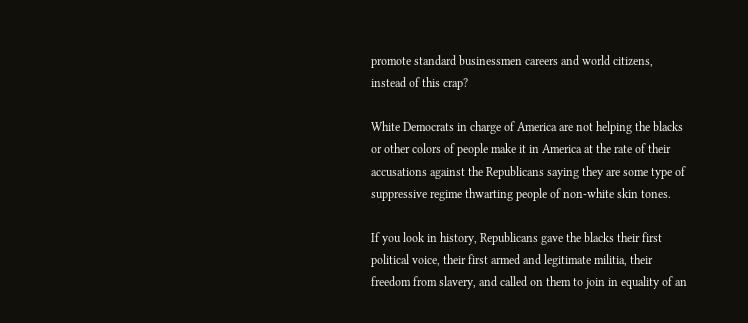promote standard businessmen careers and world citizens, instead of this crap?

White Democrats in charge of America are not helping the blacks or other colors of people make it in America at the rate of their accusations against the Republicans saying they are some type of suppressive regime thwarting people of non-white skin tones.

If you look in history, Republicans gave the blacks their first political voice, their first armed and legitimate militia, their freedom from slavery, and called on them to join in equality of an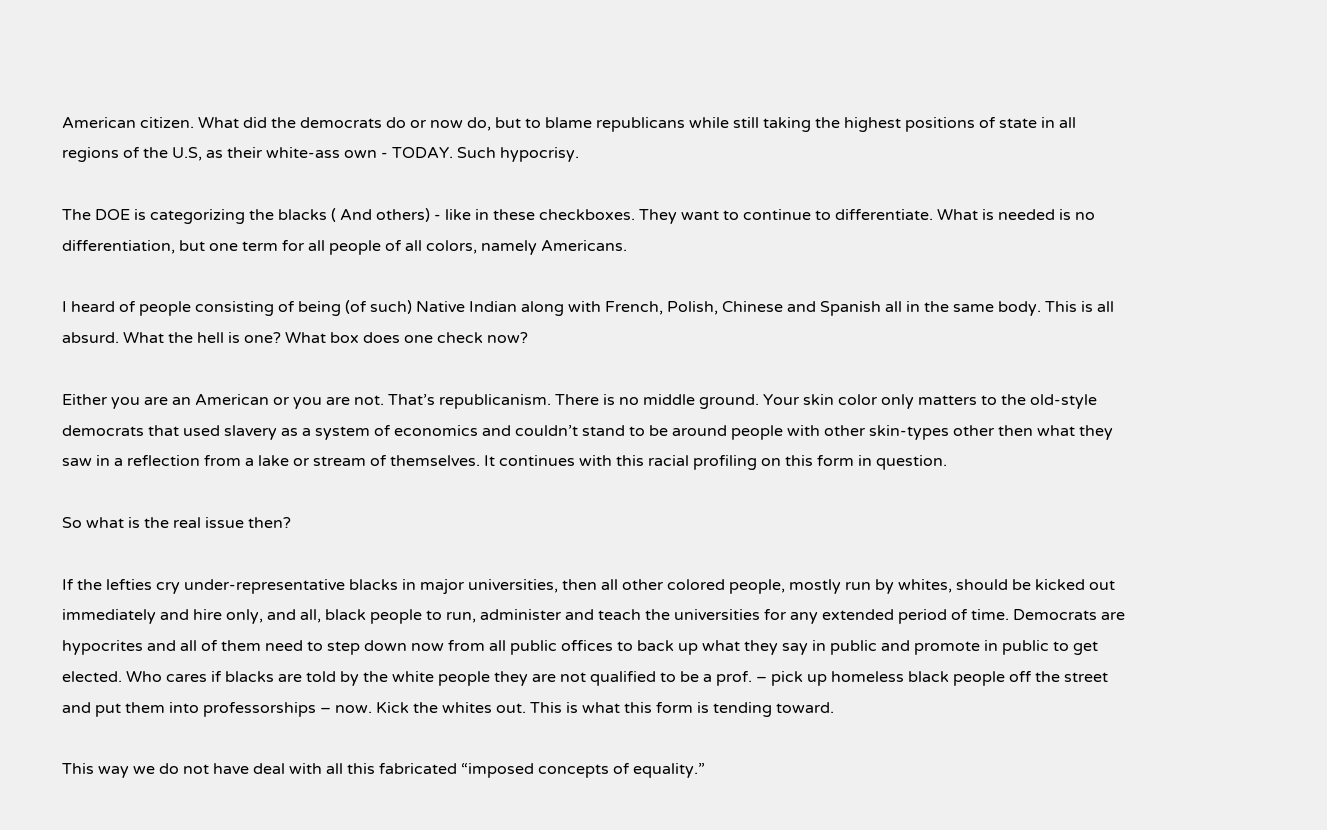American citizen. What did the democrats do or now do, but to blame republicans while still taking the highest positions of state in all regions of the U.S, as their white-ass own - TODAY. Such hypocrisy.

The DOE is categorizing the blacks ( And others) - like in these checkboxes. They want to continue to differentiate. What is needed is no differentiation, but one term for all people of all colors, namely Americans.

I heard of people consisting of being (of such) Native Indian along with French, Polish, Chinese and Spanish all in the same body. This is all absurd. What the hell is one? What box does one check now?

Either you are an American or you are not. That’s republicanism. There is no middle ground. Your skin color only matters to the old-style democrats that used slavery as a system of economics and couldn’t stand to be around people with other skin-types other then what they saw in a reflection from a lake or stream of themselves. It continues with this racial profiling on this form in question.

So what is the real issue then?

If the lefties cry under-representative blacks in major universities, then all other colored people, mostly run by whites, should be kicked out immediately and hire only, and all, black people to run, administer and teach the universities for any extended period of time. Democrats are hypocrites and all of them need to step down now from all public offices to back up what they say in public and promote in public to get elected. Who cares if blacks are told by the white people they are not qualified to be a prof. – pick up homeless black people off the street and put them into professorships – now. Kick the whites out. This is what this form is tending toward.

This way we do not have deal with all this fabricated “imposed concepts of equality.”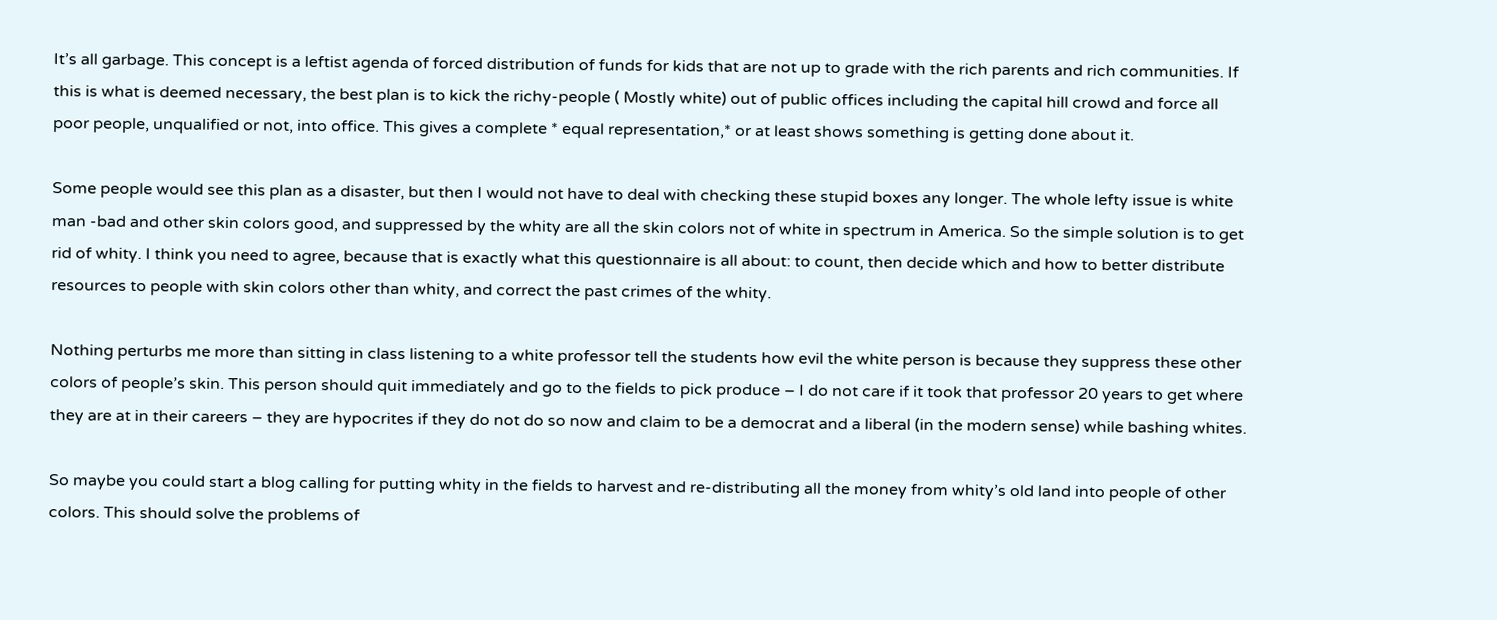It’s all garbage. This concept is a leftist agenda of forced distribution of funds for kids that are not up to grade with the rich parents and rich communities. If this is what is deemed necessary, the best plan is to kick the richy-people ( Mostly white) out of public offices including the capital hill crowd and force all poor people, unqualified or not, into office. This gives a complete * equal representation,* or at least shows something is getting done about it.

Some people would see this plan as a disaster, but then I would not have to deal with checking these stupid boxes any longer. The whole lefty issue is white man -bad and other skin colors good, and suppressed by the whity are all the skin colors not of white in spectrum in America. So the simple solution is to get rid of whity. I think you need to agree, because that is exactly what this questionnaire is all about: to count, then decide which and how to better distribute resources to people with skin colors other than whity, and correct the past crimes of the whity.

Nothing perturbs me more than sitting in class listening to a white professor tell the students how evil the white person is because they suppress these other colors of people’s skin. This person should quit immediately and go to the fields to pick produce – I do not care if it took that professor 20 years to get where they are at in their careers – they are hypocrites if they do not do so now and claim to be a democrat and a liberal (in the modern sense) while bashing whites.

So maybe you could start a blog calling for putting whity in the fields to harvest and re-distributing all the money from whity’s old land into people of other colors. This should solve the problems of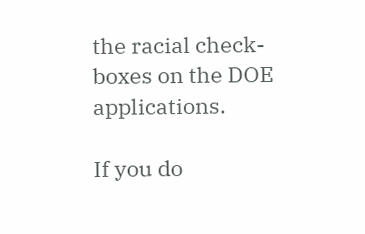the racial check-boxes on the DOE applications.

If you do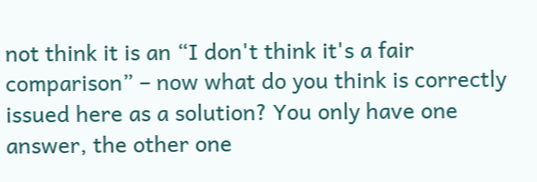not think it is an “I don't think it's a fair comparison” – now what do you think is correctly issued here as a solution? You only have one answer, the other one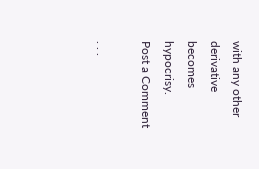with any other derivative becomes hypocrisy.
Post a Comment

. . .